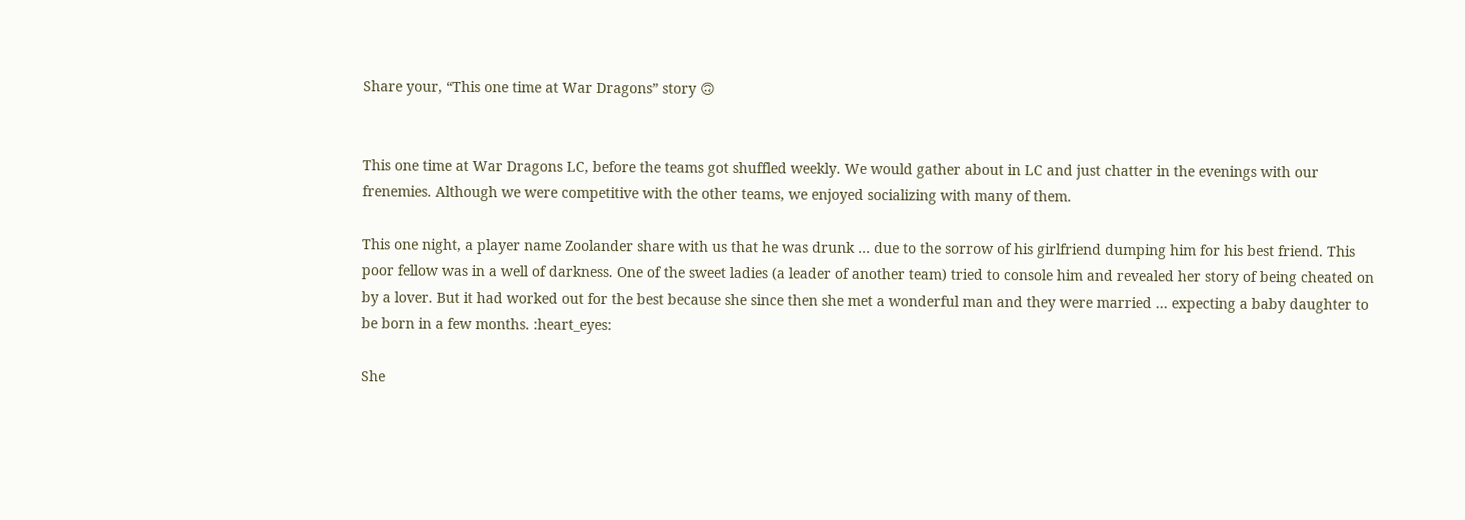Share your, “This one time at War Dragons” story 🙃


This one time at War Dragons LC, before the teams got shuffled weekly. We would gather about in LC and just chatter in the evenings with our frenemies. Although we were competitive with the other teams, we enjoyed socializing with many of them.

This one night, a player name Zoolander share with us that he was drunk … due to the sorrow of his girlfriend dumping him for his best friend. This poor fellow was in a well of darkness. One of the sweet ladies (a leader of another team) tried to console him and revealed her story of being cheated on by a lover. But it had worked out for the best because she since then she met a wonderful man and they were married … expecting a baby daughter to be born in a few months. :heart_eyes:

She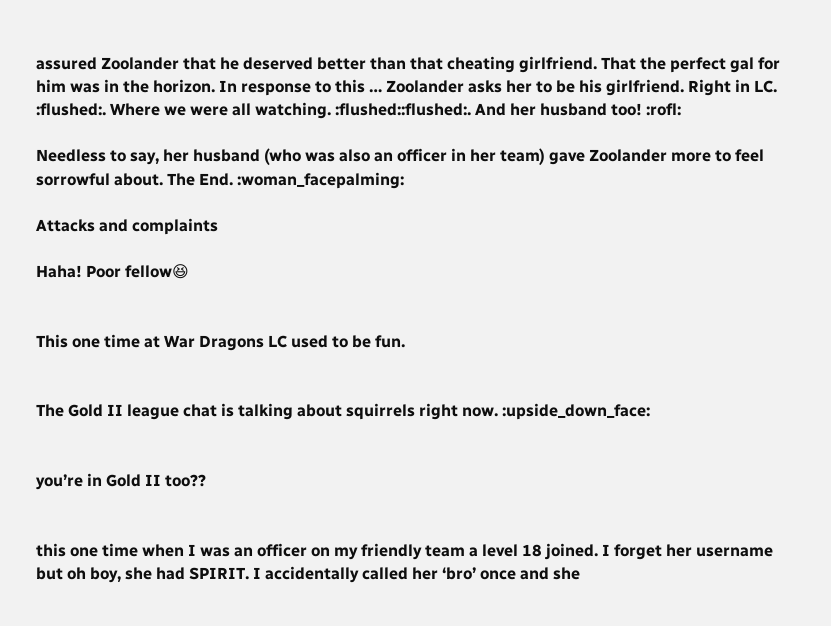assured Zoolander that he deserved better than that cheating girlfriend. That the perfect gal for him was in the horizon. In response to this … Zoolander asks her to be his girlfriend. Right in LC. :flushed:. Where we were all watching. :flushed::flushed:. And her husband too! :rofl:

Needless to say, her husband (who was also an officer in her team) gave Zoolander more to feel sorrowful about. The End. :woman_facepalming:

Attacks and complaints

Haha! Poor fellow😆


This one time at War Dragons LC used to be fun.


The Gold II league chat is talking about squirrels right now. :upside_down_face:


you’re in Gold II too??


this one time when I was an officer on my friendly team a level 18 joined. I forget her username but oh boy, she had SPIRIT. I accidentally called her ‘bro’ once and she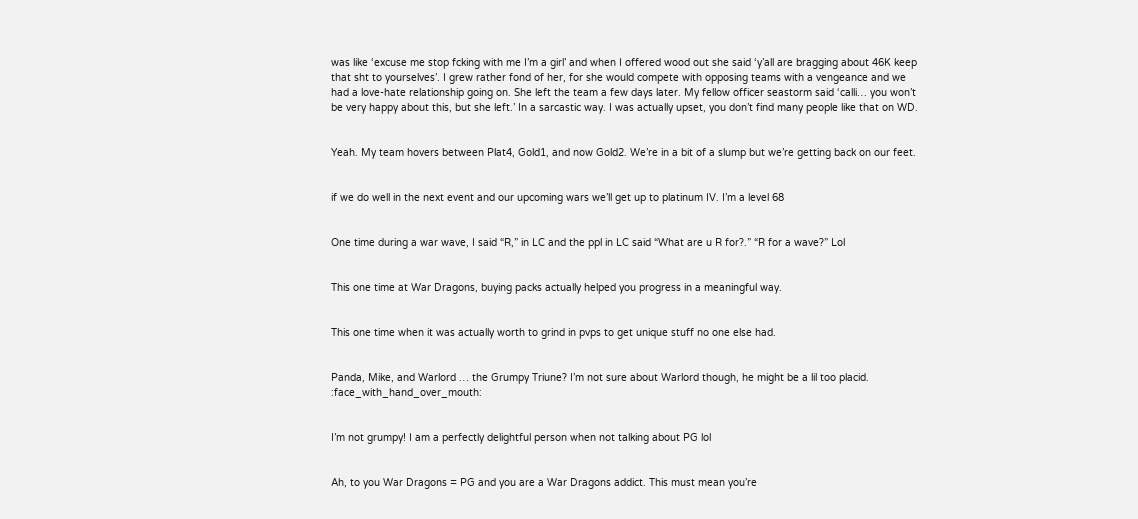was like ‘excuse me stop fcking with me I’m a girl’ and when I offered wood out she said ‘y’all are bragging about 46K keep that sht to yourselves’. I grew rather fond of her, for she would compete with opposing teams with a vengeance and we had a love-hate relationship going on. She left the team a few days later. My fellow officer seastorm said ‘calli… you won’t be very happy about this, but she left.’ In a sarcastic way. I was actually upset, you don’t find many people like that on WD.


Yeah. My team hovers between Plat4, Gold1, and now Gold2. We’re in a bit of a slump but we’re getting back on our feet.


if we do well in the next event and our upcoming wars we’ll get up to platinum IV. I’m a level 68


One time during a war wave, I said “R,” in LC and the ppl in LC said “What are u R for?.” “R for a wave?” Lol


This one time at War Dragons, buying packs actually helped you progress in a meaningful way.


This one time when it was actually worth to grind in pvps to get unique stuff no one else had.


Panda, Mike, and Warlord … the Grumpy Triune? I’m not sure about Warlord though, he might be a lil too placid. :face_with_hand_over_mouth:


I’m not grumpy! I am a perfectly delightful person when not talking about PG lol


Ah, to you War Dragons = PG and you are a War Dragons addict. This must mean you’re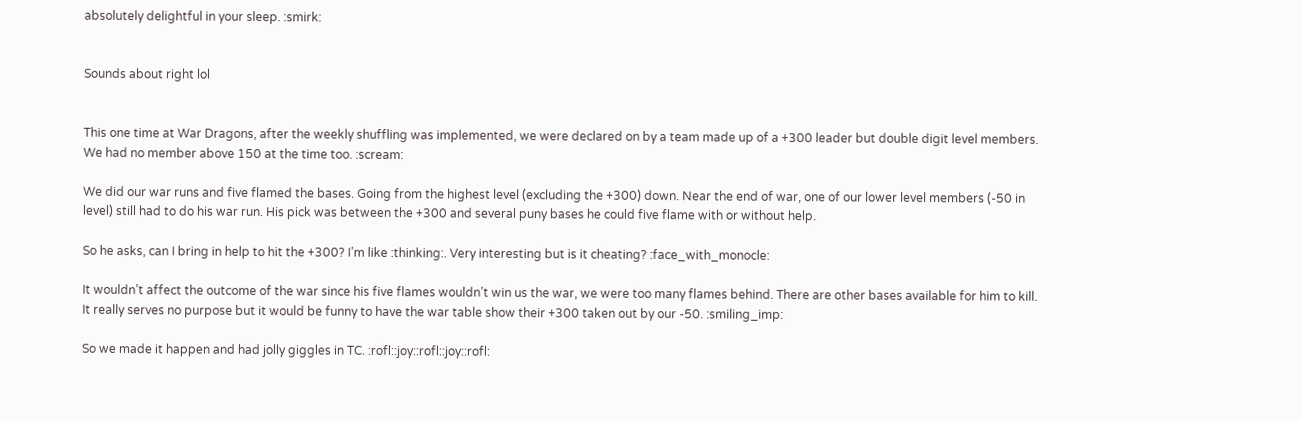absolutely delightful in your sleep. :smirk:


Sounds about right lol


This one time at War Dragons, after the weekly shuffling was implemented, we were declared on by a team made up of a +300 leader but double digit level members. We had no member above 150 at the time too. :scream:

We did our war runs and five flamed the bases. Going from the highest level (excluding the +300) down. Near the end of war, one of our lower level members (-50 in level) still had to do his war run. His pick was between the +300 and several puny bases he could five flame with or without help.

So he asks, can I bring in help to hit the +300? I’m like :thinking:. Very interesting but is it cheating? :face_with_monocle:

It wouldn’t affect the outcome of the war since his five flames wouldn’t win us the war, we were too many flames behind. There are other bases available for him to kill. It really serves no purpose but it would be funny to have the war table show their +300 taken out by our -50. :smiling_imp:

So we made it happen and had jolly giggles in TC. :rofl::joy::rofl::joy::rofl: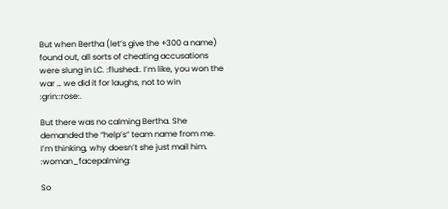But when Bertha (let’s give the +300 a name) found out, all sorts of cheating accusations were slung in LC. :flushed:. I’m like, you won the war … we did it for laughs, not to win :grin::rose:.

But there was no calming Bertha. She demanded the “help’s” team name from me. I’m thinking, why doesn’t she just mail him. :woman_facepalming:

So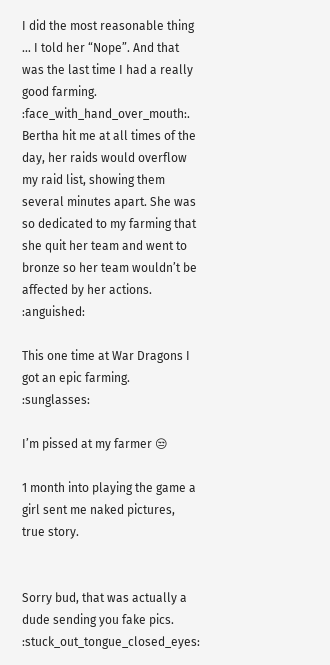I did the most reasonable thing … I told her “Nope”. And that was the last time I had a really good farming. :face_with_hand_over_mouth:. Bertha hit me at all times of the day, her raids would overflow my raid list, showing them several minutes apart. She was so dedicated to my farming that she quit her team and went to bronze so her team wouldn’t be affected by her actions. :anguished:

This one time at War Dragons I got an epic farming. :sunglasses:

I’m pissed at my farmer 😒

1 month into playing the game a girl sent me naked pictures, true story.


Sorry bud, that was actually a dude sending you fake pics. :stuck_out_tongue_closed_eyes: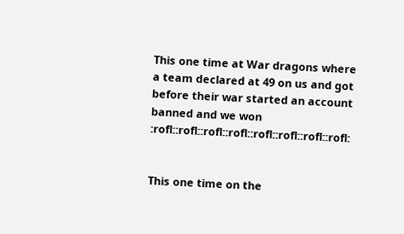This one time at War dragons where a team declared at 49 on us and got before their war started an account banned and we won :rofl::rofl::rofl::rofl::rofl::rofl::rofl::rofl:


This one time on the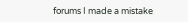forums I made a mistake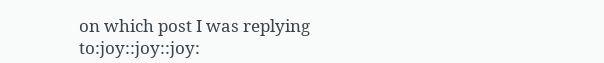on which post I was replying to:joy::joy::joy: